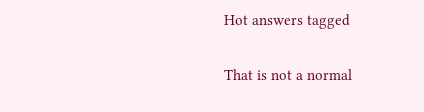Hot answers tagged


That is not a normal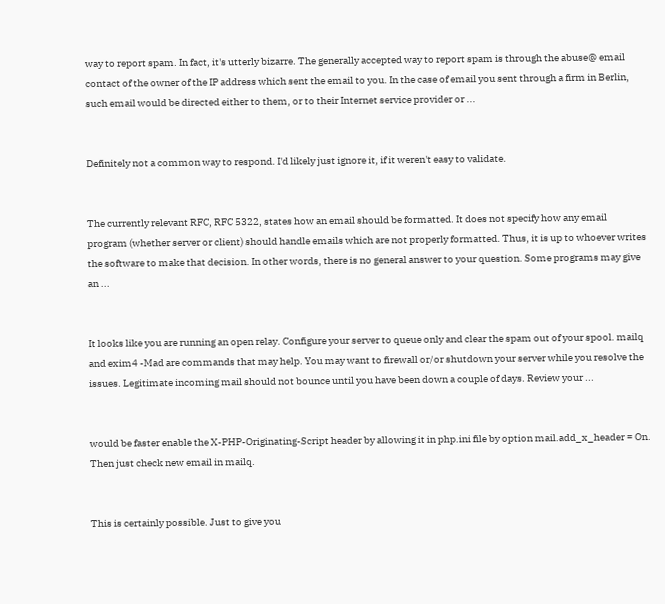way to report spam. In fact, it's utterly bizarre. The generally accepted way to report spam is through the abuse@ email contact of the owner of the IP address which sent the email to you. In the case of email you sent through a firm in Berlin, such email would be directed either to them, or to their Internet service provider or ...


Definitely not a common way to respond. I'd likely just ignore it, if it weren't easy to validate.


The currently relevant RFC, RFC 5322, states how an email should be formatted. It does not specify how any email program (whether server or client) should handle emails which are not properly formatted. Thus, it is up to whoever writes the software to make that decision. In other words, there is no general answer to your question. Some programs may give an ...


It looks like you are running an open relay. Configure your server to queue only and clear the spam out of your spool. mailq and exim4 -Mad are commands that may help. You may want to firewall or/or shutdown your server while you resolve the issues. Legitimate incoming mail should not bounce until you have been down a couple of days. Review your ...


would be faster enable the X-PHP-Originating-Script header by allowing it in php.ini file by option mail.add_x_header = On. Then just check new email in mailq.


This is certainly possible. Just to give you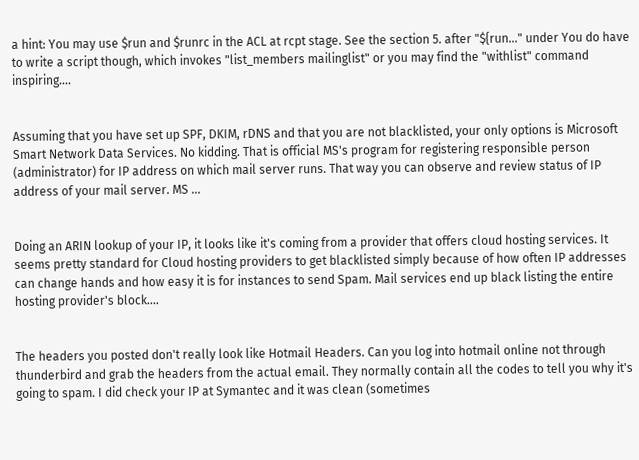a hint: You may use $run and $runrc in the ACL at rcpt stage. See the section 5. after "${run..." under You do have to write a script though, which invokes "list_members mailinglist" or you may find the "withlist" command inspiring....


Assuming that you have set up SPF, DKIM, rDNS and that you are not blacklisted, your only options is Microsoft Smart Network Data Services. No kidding. That is official MS's program for registering responsible person (administrator) for IP address on which mail server runs. That way you can observe and review status of IP address of your mail server. MS ...


Doing an ARIN lookup of your IP, it looks like it's coming from a provider that offers cloud hosting services. It seems pretty standard for Cloud hosting providers to get blacklisted simply because of how often IP addresses can change hands and how easy it is for instances to send Spam. Mail services end up black listing the entire hosting provider's block....


The headers you posted don't really look like Hotmail Headers. Can you log into hotmail online not through thunderbird and grab the headers from the actual email. They normally contain all the codes to tell you why it's going to spam. I did check your IP at Symantec and it was clean (sometimes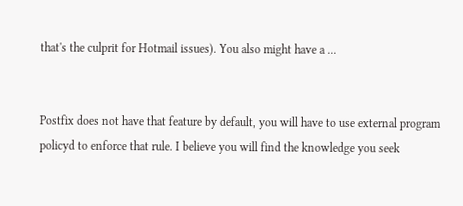that's the culprit for Hotmail issues). You also might have a ...


Postfix does not have that feature by default, you will have to use external program policyd to enforce that rule. I believe you will find the knowledge you seek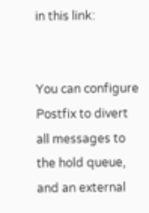in this link:


You can configure Postfix to divert all messages to the hold queue, and an external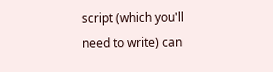script (which you'll need to write) can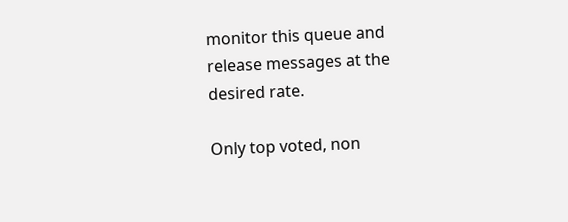monitor this queue and release messages at the desired rate.

Only top voted, non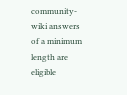community-wiki answers of a minimum length are eligible